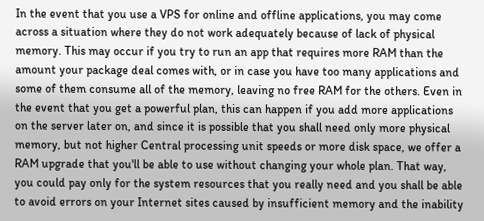In the event that you use a VPS for online and offline applications, you may come across a situation where they do not work adequately because of lack of physical memory. This may occur if you try to run an app that requires more RAM than the amount your package deal comes with, or in case you have too many applications and some of them consume all of the memory, leaving no free RAM for the others. Even in the event that you get a powerful plan, this can happen if you add more applications on the server later on, and since it is possible that you shall need only more physical memory, but not higher Central processing unit speeds or more disk space, we offer a RAM upgrade that you'll be able to use without changing your whole plan. That way, you could pay only for the system resources that you really need and you shall be able to avoid errors on your Internet sites caused by insufficient memory and the inability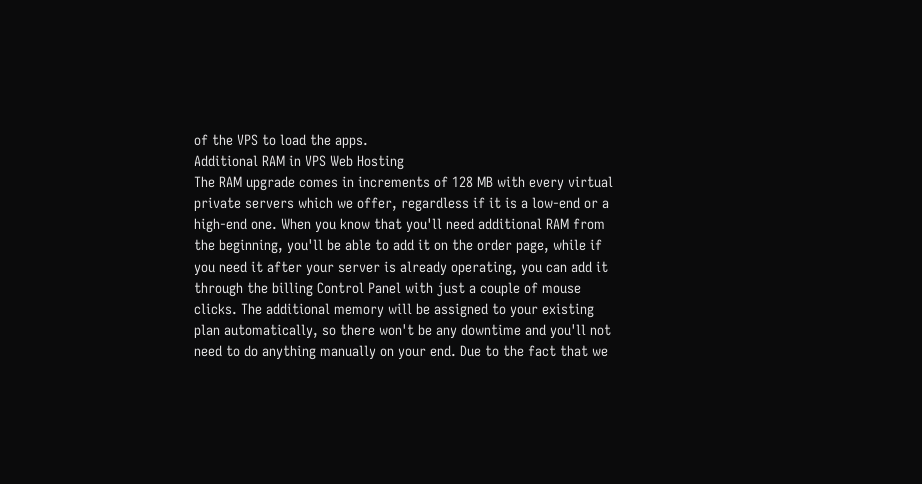of the VPS to load the apps.
Additional RAM in VPS Web Hosting
The RAM upgrade comes in increments of 128 MB with every virtual private servers which we offer, regardless if it is a low-end or a high-end one. When you know that you'll need additional RAM from the beginning, you'll be able to add it on the order page, while if you need it after your server is already operating, you can add it through the billing Control Panel with just a couple of mouse clicks. The additional memory will be assigned to your existing plan automatically, so there won't be any downtime and you'll not need to do anything manually on your end. Due to the fact that we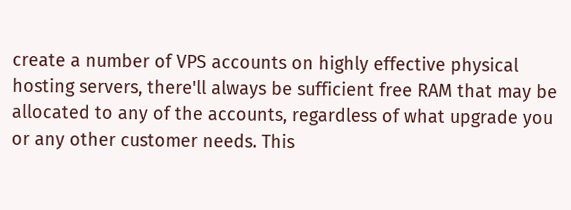create a number of VPS accounts on highly effective physical hosting servers, there'll always be sufficient free RAM that may be allocated to any of the accounts, regardless of what upgrade you or any other customer needs. This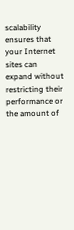scalability ensures that your Internet sites can expand without restricting their performance or the amount of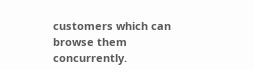customers which can browse them concurrently.